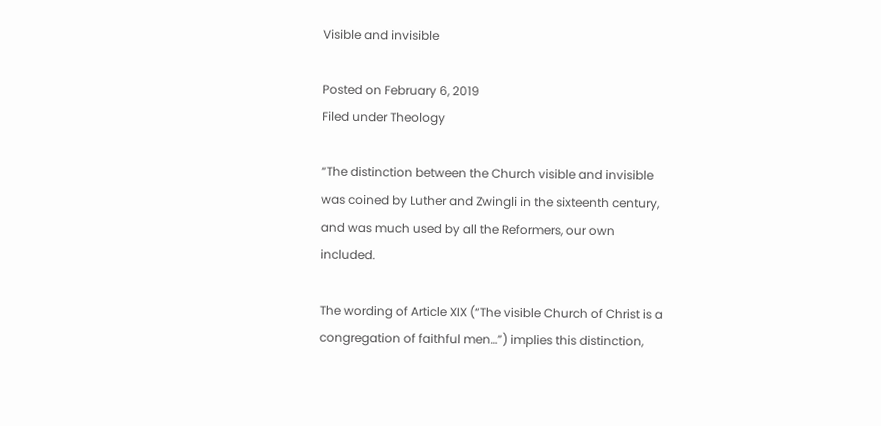Visible and invisible

Posted on February 6, 2019
Filed under Theology

“The distinction between the Church visible and invisible was coined by Luther and Zwingli in the sixteenth century, and was much used by all the Reformers, our own included.

The wording of Article XIX (“The visible Church of Christ is a congregation of faithful men…”) implies this distinction,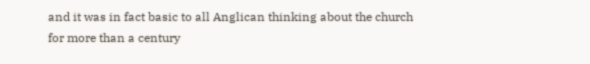and it was in fact basic to all Anglican thinking about the church for more than a century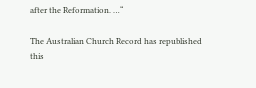after the Reformation. …“

The Australian Church Record has republished this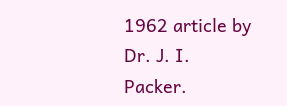1962 article by Dr. J. I. Packer.